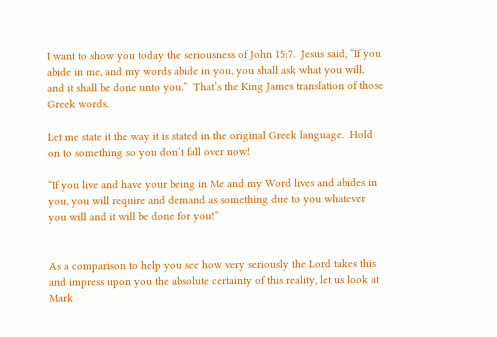I want to show you today the seriousness of John 15:7.  Jesus said, “If you abide in me, and my words abide in you, you shall ask what you will, and it shall be done unto you.”  That’s the King James translation of those Greek words.

Let me state it the way it is stated in the original Greek language.  Hold on to something so you don’t fall over now!

“If you live and have your being in Me and my Word lives and abides in you, you will require and demand as something due to you whatever you will and it will be done for you!”


As a comparison to help you see how very seriously the Lord takes this and impress upon you the absolute certainty of this reality, let us look at Mark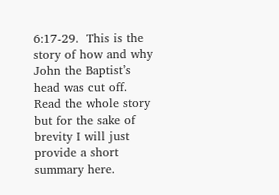6:17-29.  This is the story of how and why John the Baptist’s head was cut off.  Read the whole story but for the sake of brevity I will just provide a short summary here.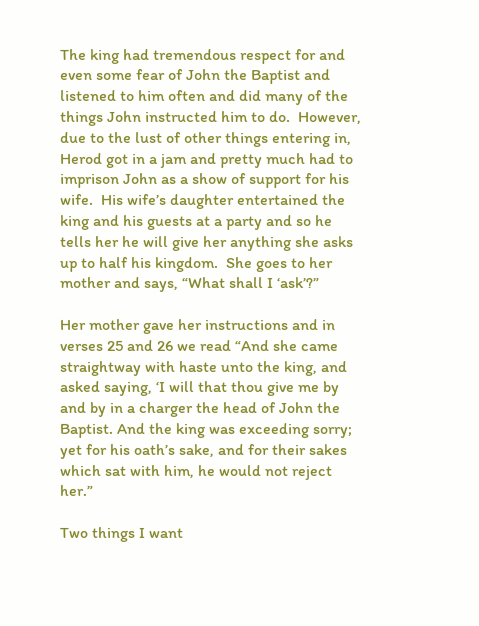The king had tremendous respect for and even some fear of John the Baptist and listened to him often and did many of the things John instructed him to do.  However, due to the lust of other things entering in, Herod got in a jam and pretty much had to imprison John as a show of support for his wife.  His wife’s daughter entertained the king and his guests at a party and so he tells her he will give her anything she asks up to half his kingdom.  She goes to her mother and says, “What shall I ‘ask’?”

Her mother gave her instructions and in verses 25 and 26 we read “And she came straightway with haste unto the king, and asked saying, ‘I will that thou give me by and by in a charger the head of John the Baptist. And the king was exceeding sorry; yet for his oath’s sake, and for their sakes which sat with him, he would not reject her.”

Two things I want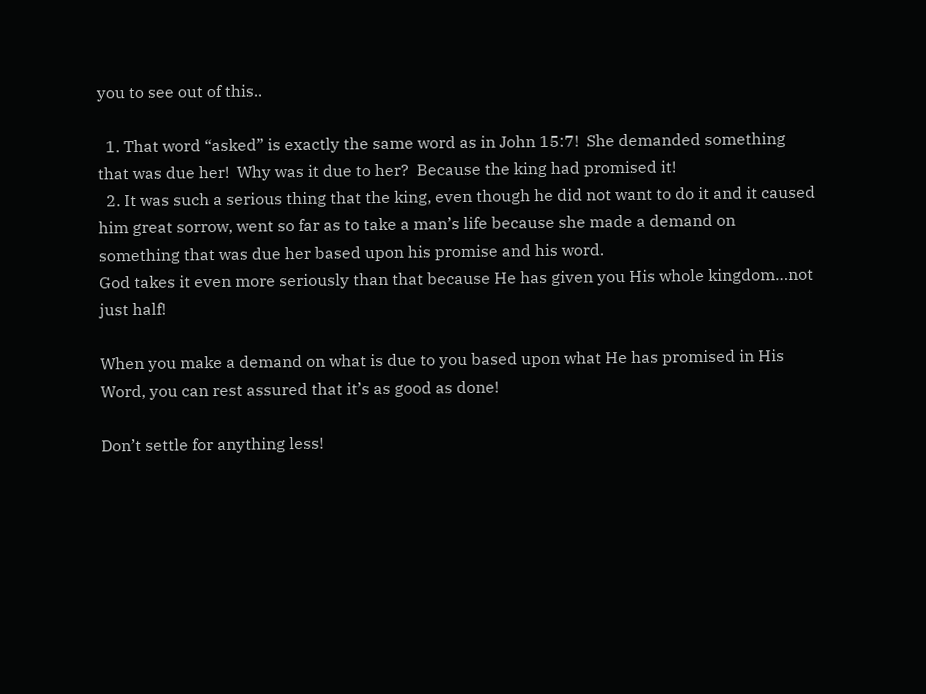you to see out of this..

  1. That word “asked” is exactly the same word as in John 15:7!  She demanded something that was due her!  Why was it due to her?  Because the king had promised it!
  2. It was such a serious thing that the king, even though he did not want to do it and it caused him great sorrow, went so far as to take a man’s life because she made a demand on something that was due her based upon his promise and his word.
God takes it even more seriously than that because He has given you His whole kingdom…not just half!

When you make a demand on what is due to you based upon what He has promised in His Word, you can rest assured that it’s as good as done!

Don’t settle for anything less!